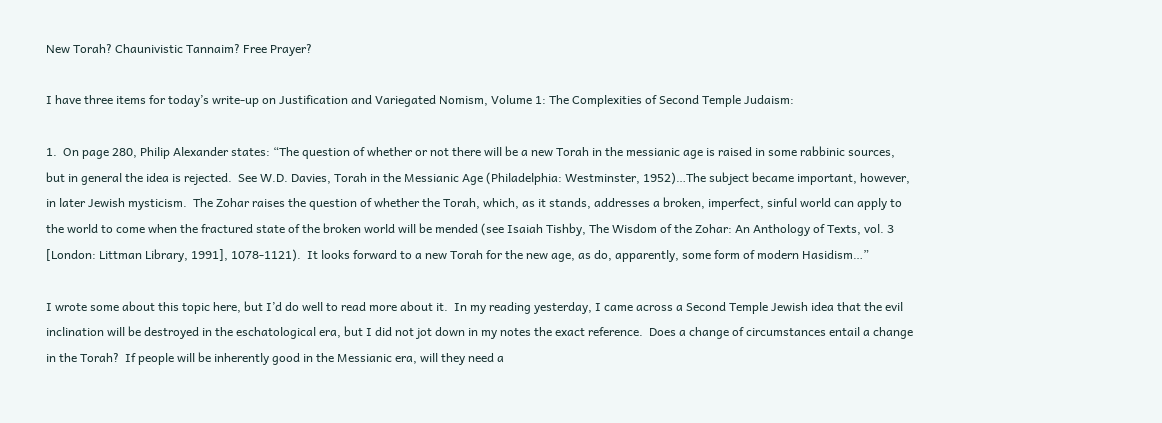New Torah? Chaunivistic Tannaim? Free Prayer?

I have three items for today’s write-up on Justification and Variegated Nomism, Volume 1: The Complexities of Second Temple Judaism:

1.  On page 280, Philip Alexander states: “The question of whether or not there will be a new Torah in the messianic age is raised in some rabbinic sources, but in general the idea is rejected.  See W.D. Davies, Torah in the Messianic Age (Philadelphia: Westminster, 1952)…The subject became important, however, in later Jewish mysticism.  The Zohar raises the question of whether the Torah, which, as it stands, addresses a broken, imperfect, sinful world can apply to the world to come when the fractured state of the broken world will be mended (see Isaiah Tishby, The Wisdom of the Zohar: An Anthology of Texts, vol. 3 [London: Littman Library, 1991], 1078-1121).  It looks forward to a new Torah for the new age, as do, apparently, some form of modern Hasidism…”

I wrote some about this topic here, but I’d do well to read more about it.  In my reading yesterday, I came across a Second Temple Jewish idea that the evil inclination will be destroyed in the eschatological era, but I did not jot down in my notes the exact reference.  Does a change of circumstances entail a change in the Torah?  If people will be inherently good in the Messianic era, will they need a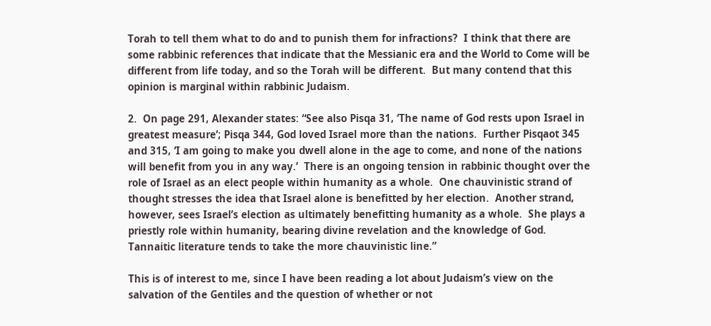Torah to tell them what to do and to punish them for infractions?  I think that there are some rabbinic references that indicate that the Messianic era and the World to Come will be different from life today, and so the Torah will be different.  But many contend that this opinion is marginal within rabbinic Judaism.

2.  On page 291, Alexander states: “See also Pisqa 31, ‘The name of God rests upon Israel in greatest measure’; Pisqa 344, God loved Israel more than the nations.  Further Pisqaot 345 and 315, ‘I am going to make you dwell alone in the age to come, and none of the nations will benefit from you in any way.’  There is an ongoing tension in rabbinic thought over the role of Israel as an elect people within humanity as a whole.  One chauvinistic strand of thought stresses the idea that Israel alone is benefitted by her election.  Another strand, however, sees Israel’s election as ultimately benefitting humanity as a whole.  She plays a priestly role within humanity, bearing divine revelation and the knowledge of God.  Tannaitic literature tends to take the more chauvinistic line.”

This is of interest to me, since I have been reading a lot about Judaism’s view on the salvation of the Gentiles and the question of whether or not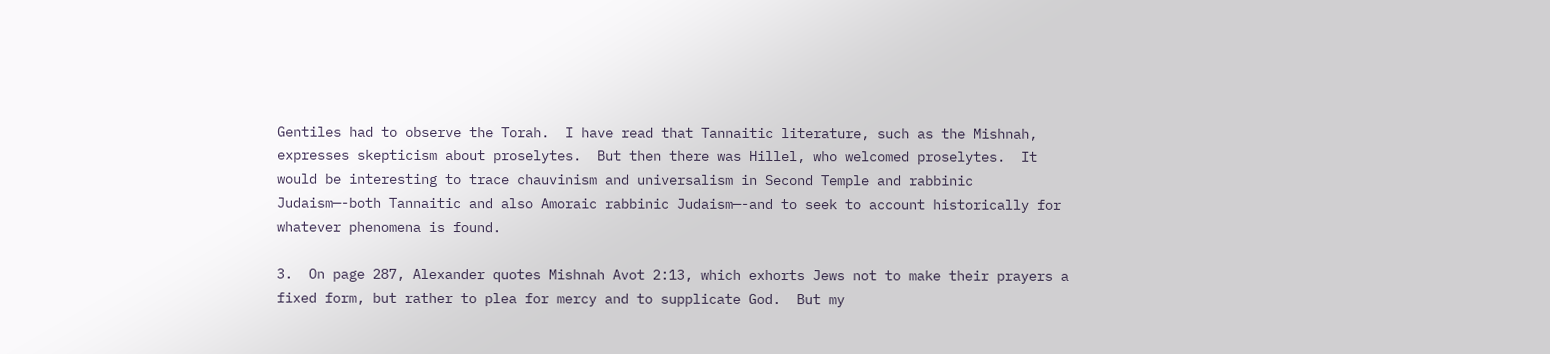Gentiles had to observe the Torah.  I have read that Tannaitic literature, such as the Mishnah, expresses skepticism about proselytes.  But then there was Hillel, who welcomed proselytes.  It would be interesting to trace chauvinism and universalism in Second Temple and rabbinic Judaism—-both Tannaitic and also Amoraic rabbinic Judaism—-and to seek to account historically for whatever phenomena is found.

3.  On page 287, Alexander quotes Mishnah Avot 2:13, which exhorts Jews not to make their prayers a fixed form, but rather to plea for mercy and to supplicate God.  But my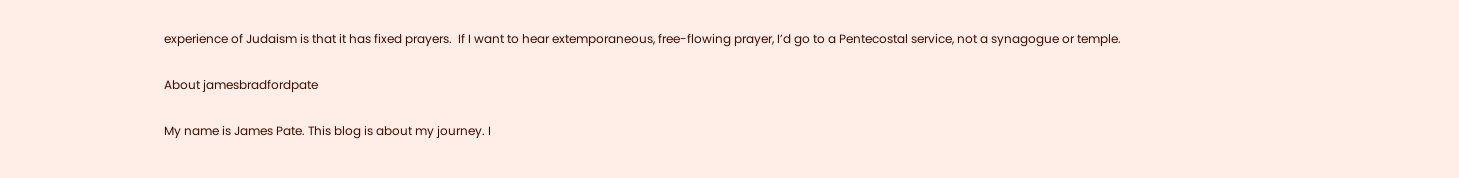experience of Judaism is that it has fixed prayers.  If I want to hear extemporaneous, free-flowing prayer, I’d go to a Pentecostal service, not a synagogue or temple.

About jamesbradfordpate

My name is James Pate. This blog is about my journey. I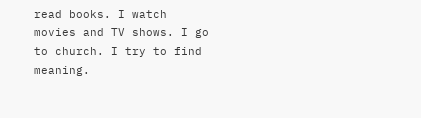read books. I watch movies and TV shows. I go to church. I try to find meaning.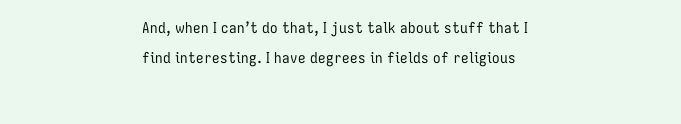And, when I can’t do that, I just talk about stuff that I find interesting. I have degrees in fields of religious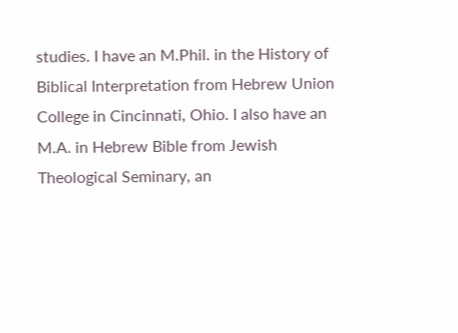studies. I have an M.Phil. in the History of Biblical Interpretation from Hebrew Union College in Cincinnati, Ohio. I also have an M.A. in Hebrew Bible from Jewish Theological Seminary, an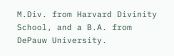M.Div. from Harvard Divinity School, and a B.A. from DePauw University.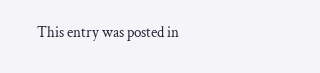This entry was posted in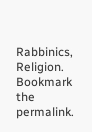Rabbinics, Religion. Bookmark the permalink.